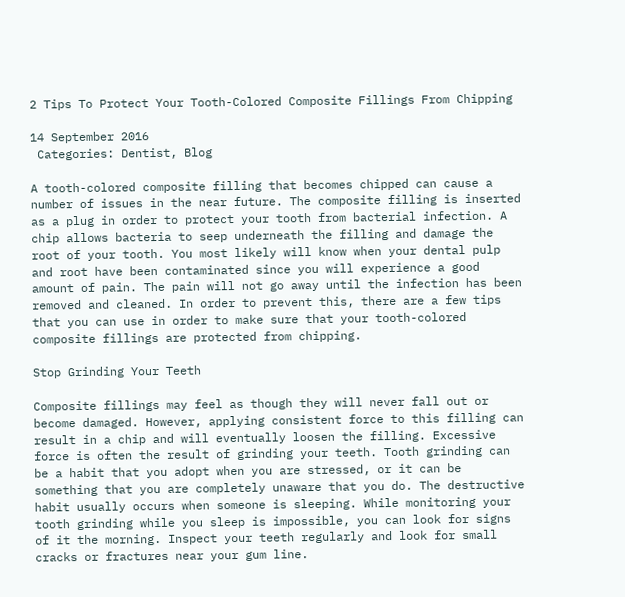2 Tips To Protect Your Tooth-Colored Composite Fillings From Chipping

14 September 2016
 Categories: Dentist, Blog

A tooth-colored composite filling that becomes chipped can cause a number of issues in the near future. The composite filling is inserted as a plug in order to protect your tooth from bacterial infection. A chip allows bacteria to seep underneath the filling and damage the root of your tooth. You most likely will know when your dental pulp and root have been contaminated since you will experience a good amount of pain. The pain will not go away until the infection has been removed and cleaned. In order to prevent this, there are a few tips that you can use in order to make sure that your tooth-colored composite fillings are protected from chipping.

Stop Grinding Your Teeth

Composite fillings may feel as though they will never fall out or become damaged. However, applying consistent force to this filling can result in a chip and will eventually loosen the filling. Excessive force is often the result of grinding your teeth. Tooth grinding can be a habit that you adopt when you are stressed, or it can be something that you are completely unaware that you do. The destructive habit usually occurs when someone is sleeping. While monitoring your tooth grinding while you sleep is impossible, you can look for signs of it the morning. Inspect your teeth regularly and look for small cracks or fractures near your gum line.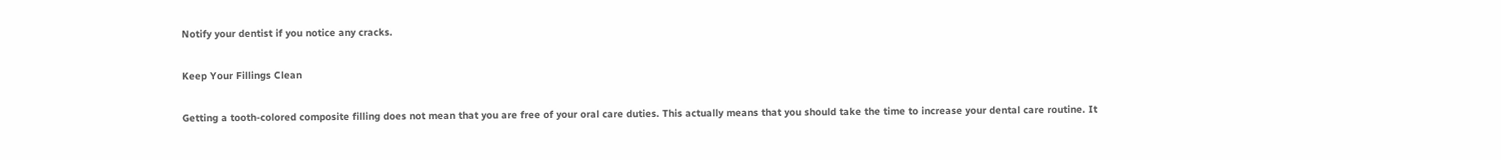Notify your dentist if you notice any cracks.

Keep Your Fillings Clean

Getting a tooth-colored composite filling does not mean that you are free of your oral care duties. This actually means that you should take the time to increase your dental care routine. It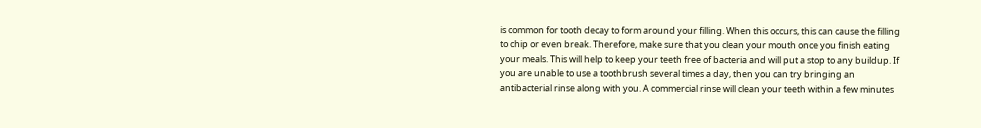is common for tooth decay to form around your filling. When this occurs, this can cause the filling to chip or even break. Therefore, make sure that you clean your mouth once you finish eating your meals. This will help to keep your teeth free of bacteria and will put a stop to any buildup. If you are unable to use a toothbrush several times a day, then you can try bringing an antibacterial rinse along with you. A commercial rinse will clean your teeth within a few minutes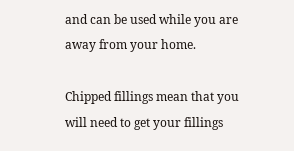and can be used while you are away from your home.

Chipped fillings mean that you will need to get your fillings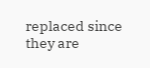replaced since they are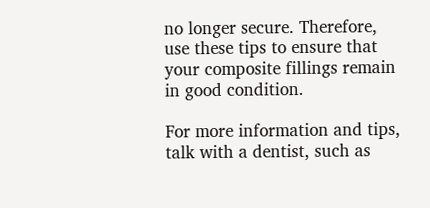no longer secure. Therefore, use these tips to ensure that your composite fillings remain in good condition.

For more information and tips, talk with a dentist, such as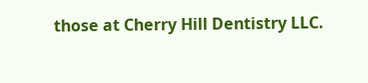those at Cherry Hill Dentistry LLC.